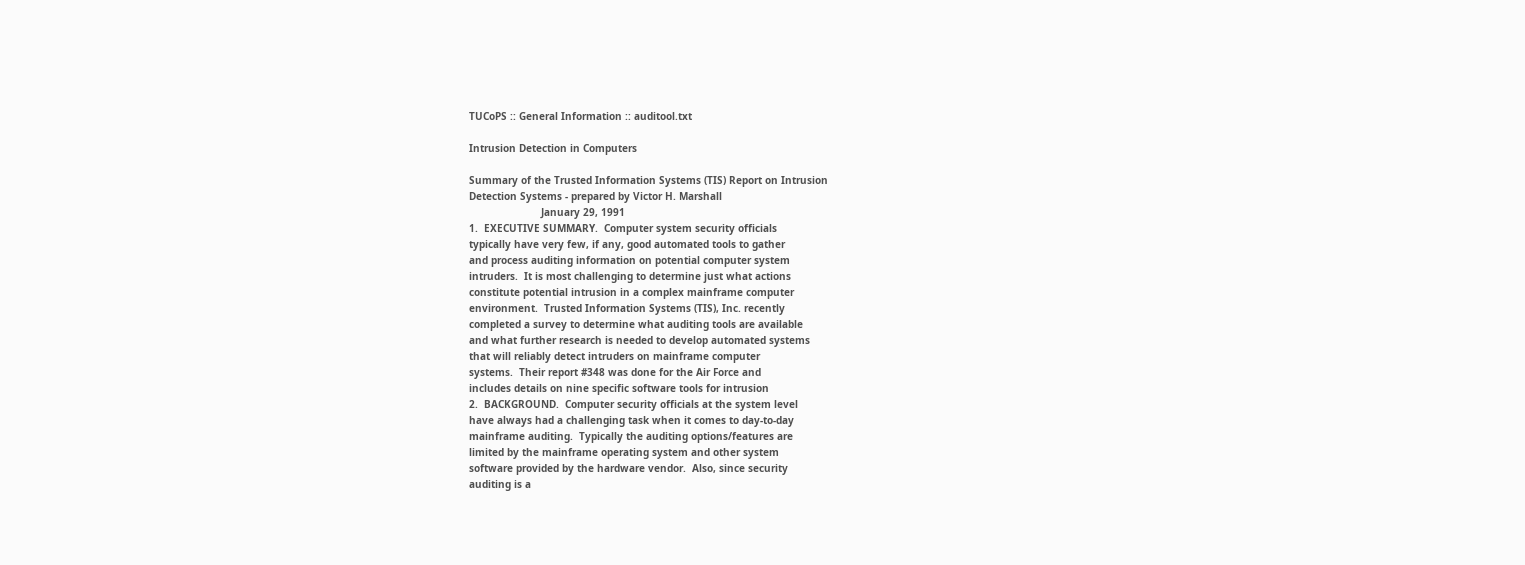TUCoPS :: General Information :: auditool.txt

Intrusion Detection in Computers

Summary of the Trusted Information Systems (TIS) Report on Intrusion
Detection Systems - prepared by Victor H. Marshall
                        January 29, 1991
1.  EXECUTIVE SUMMARY.  Computer system security officials
typically have very few, if any, good automated tools to gather
and process auditing information on potential computer system
intruders.  It is most challenging to determine just what actions
constitute potential intrusion in a complex mainframe computer
environment.  Trusted Information Systems (TIS), Inc. recently
completed a survey to determine what auditing tools are available
and what further research is needed to develop automated systems
that will reliably detect intruders on mainframe computer
systems.  Their report #348 was done for the Air Force and
includes details on nine specific software tools for intrusion
2.  BACKGROUND.  Computer security officials at the system level
have always had a challenging task when it comes to day-to-day
mainframe auditing.  Typically the auditing options/features are
limited by the mainframe operating system and other system
software provided by the hardware vendor.  Also, since security
auditing is a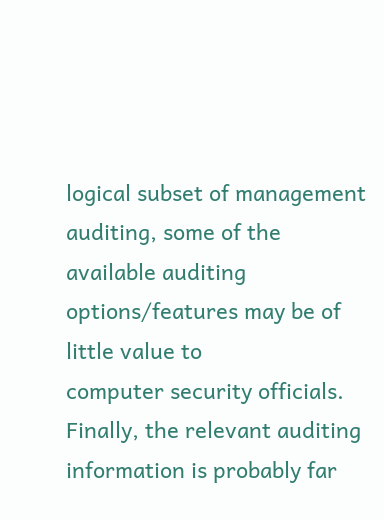logical subset of management auditing, some of the
available auditing options/features may be of little value to
computer security officials.  Finally, the relevant auditing
information is probably far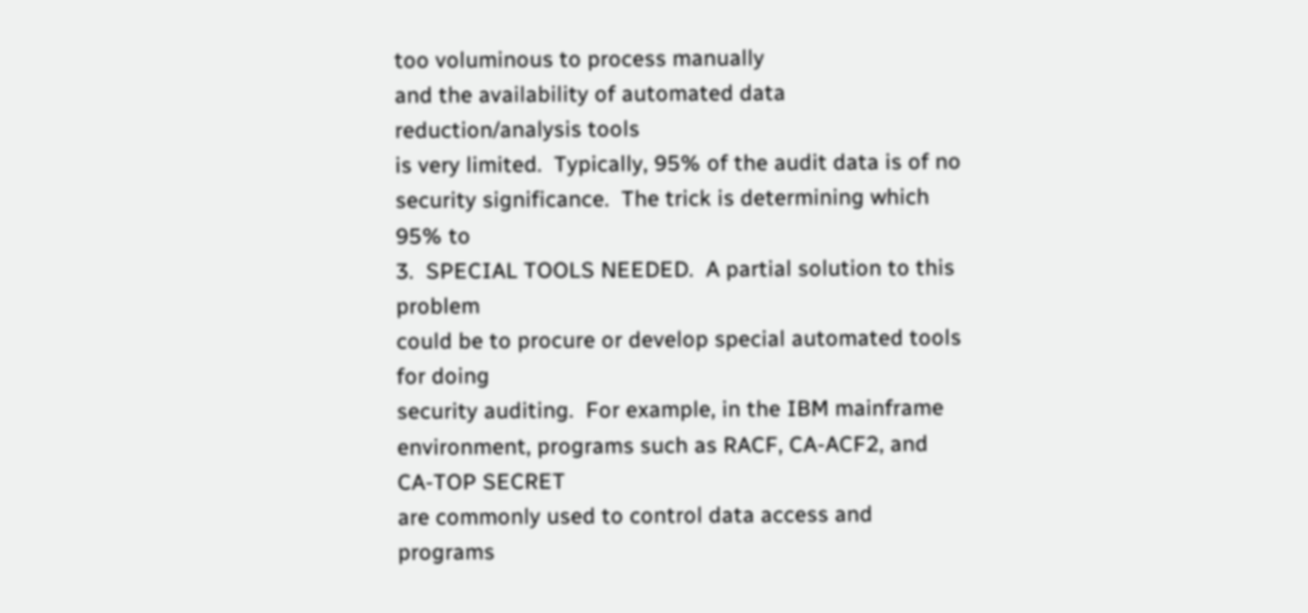too voluminous to process manually
and the availability of automated data reduction/analysis tools
is very limited.  Typically, 95% of the audit data is of no
security significance.  The trick is determining which 95% to
3.  SPECIAL TOOLS NEEDED.  A partial solution to this problem
could be to procure or develop special automated tools for doing
security auditing.  For example, in the IBM mainframe
environment, programs such as RACF, CA-ACF2, and CA-TOP SECRET
are commonly used to control data access and programs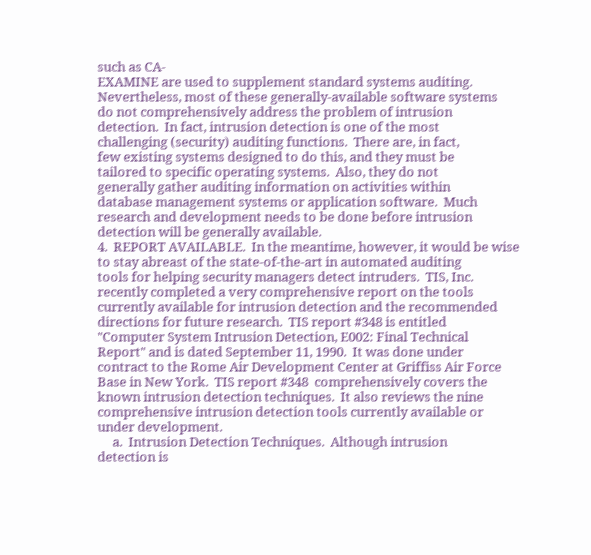such as CA-
EXAMINE are used to supplement standard systems auditing.
Nevertheless, most of these generally-available software systems
do not comprehensively address the problem of intrusion
detection.  In fact, intrusion detection is one of the most
challenging (security) auditing functions.  There are, in fact,
few existing systems designed to do this, and they must be
tailored to specific operating systems.  Also, they do not
generally gather auditing information on activities within
database management systems or application software.  Much
research and development needs to be done before intrusion
detection will be generally available.
4.  REPORT AVAILABLE.  In the meantime, however, it would be wise
to stay abreast of the state-of-the-art in automated auditing
tools for helping security managers detect intruders.  TIS, Inc.
recently completed a very comprehensive report on the tools
currently available for intrusion detection and the recommended
directions for future research.  TIS report #348 is entitled
"Computer System Intrusion Detection, E002: Final Technical
Report" and is dated September 11, 1990.  It was done under
contract to the Rome Air Development Center at Griffiss Air Force
Base in New York.  TIS report #348  comprehensively covers the
known intrusion detection techniques.  It also reviews the nine
comprehensive intrusion detection tools currently available or
under development.
     a.  Intrusion Detection Techniques.  Although intrusion
detection is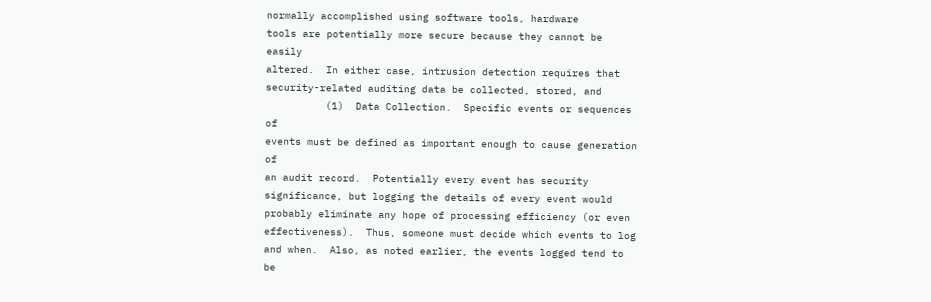normally accomplished using software tools, hardware
tools are potentially more secure because they cannot be easily
altered.  In either case, intrusion detection requires that
security-related auditing data be collected, stored, and
          (1)  Data Collection.  Specific events or sequences of
events must be defined as important enough to cause generation of
an audit record.  Potentially every event has security
significance, but logging the details of every event would
probably eliminate any hope of processing efficiency (or even
effectiveness).  Thus, someone must decide which events to log
and when.  Also, as noted earlier, the events logged tend to be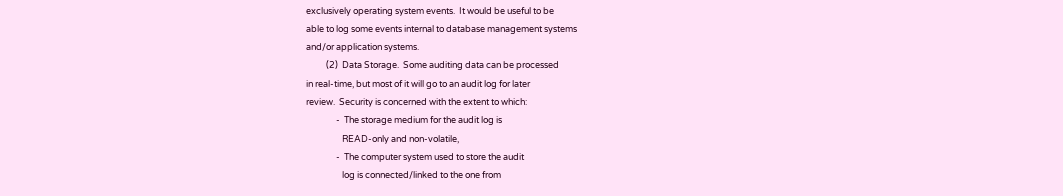exclusively operating system events.  It would be useful to be
able to log some events internal to database management systems
and/or application systems.
          (2)  Data Storage.  Some auditing data can be processed
in real-time, but most of it will go to an audit log for later
review.  Security is concerned with the extent to which:
               -  The storage medium for the audit log is
                  READ-only and non-volatile,
               -  The computer system used to store the audit
                  log is connected/linked to the one from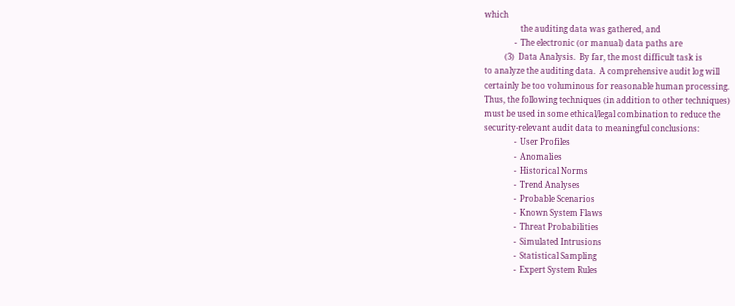which
                  the auditing data was gathered, and
               -  The electronic (or manual) data paths are
          (3)  Data Analysis.  By far, the most difficult task is
to analyze the auditing data.  A comprehensive audit log will
certainly be too voluminous for reasonable human processing.
Thus, the following techniques (in addition to other techniques)
must be used in some ethical/legal combination to reduce the
security-relevant audit data to meaningful conclusions:
               -  User Profiles
               -  Anomalies
               -  Historical Norms
               -  Trend Analyses
               -  Probable Scenarios
               -  Known System Flaws
               -  Threat Probabilities
               -  Simulated Intrusions
               -  Statistical Sampling
               -  Expert System Rules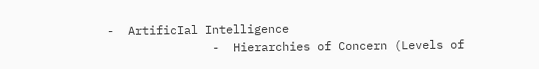-  ArtificIal Intelligence
               -  Hierarchies of Concern (Levels of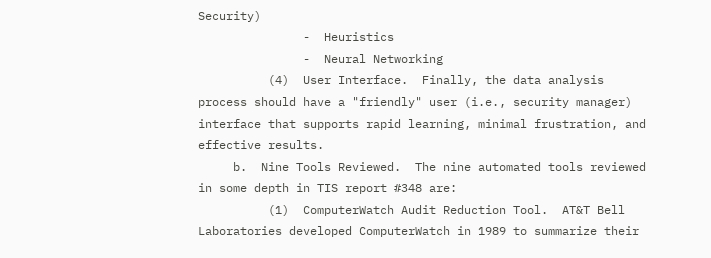Security)
               -  Heuristics
               -  Neural Networking
          (4)  User Interface.  Finally, the data analysis
process should have a "friendly" user (i.e., security manager)
interface that supports rapid learning, minimal frustration, and
effective results.
     b.  Nine Tools Reviewed.  The nine automated tools reviewed
in some depth in TIS report #348 are:
          (1)  ComputerWatch Audit Reduction Tool.  AT&T Bell
Laboratories developed ComputerWatch in 1989 to summarize their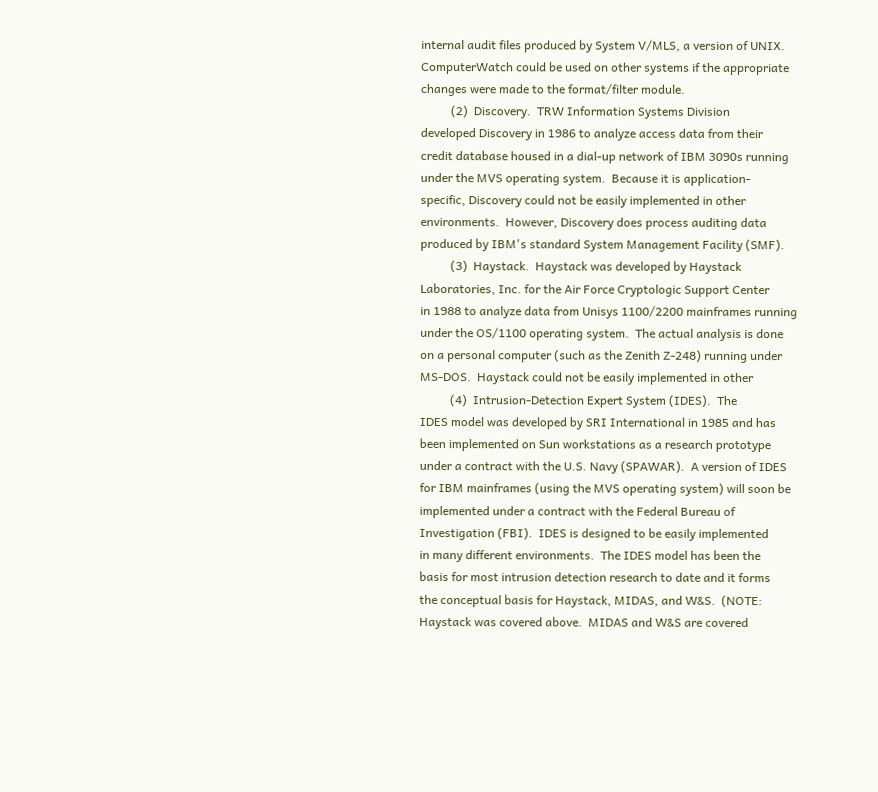internal audit files produced by System V/MLS, a version of UNIX.
ComputerWatch could be used on other systems if the appropriate
changes were made to the format/filter module.
          (2)  Discovery.  TRW Information Systems Division
developed Discovery in 1986 to analyze access data from their
credit database housed in a dial-up network of IBM 3090s running
under the MVS operating system.  Because it is application-
specific, Discovery could not be easily implemented in other
environments.  However, Discovery does process auditing data
produced by IBM's standard System Management Facility (SMF).
          (3)  Haystack.  Haystack was developed by Haystack
Laboratories, Inc. for the Air Force Cryptologic Support Center
in 1988 to analyze data from Unisys 1100/2200 mainframes running
under the OS/1100 operating system.  The actual analysis is done
on a personal computer (such as the Zenith Z-248) running under
MS-DOS.  Haystack could not be easily implemented in other
          (4)  Intrusion-Detection Expert System (IDES).  The
IDES model was developed by SRI International in 1985 and has
been implemented on Sun workstations as a research prototype
under a contract with the U.S. Navy (SPAWAR).  A version of IDES
for IBM mainframes (using the MVS operating system) will soon be
implemented under a contract with the Federal Bureau of
Investigation (FBI).  IDES is designed to be easily implemented
in many different environments.  The IDES model has been the
basis for most intrusion detection research to date and it forms
the conceptual basis for Haystack, MIDAS, and W&S.  (NOTE:
Haystack was covered above.  MIDAS and W&S are covered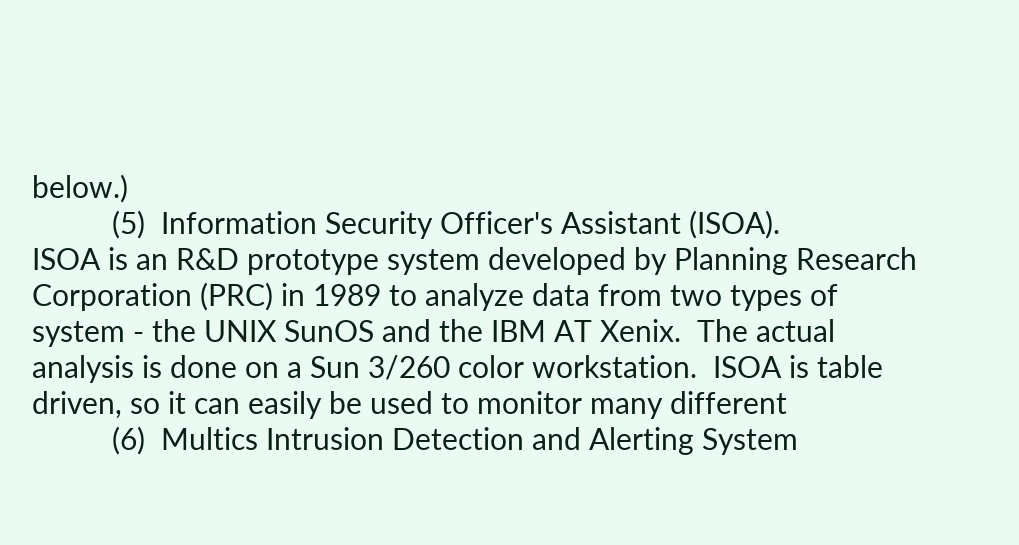below.)
          (5)  Information Security Officer's Assistant (ISOA).
ISOA is an R&D prototype system developed by Planning Research
Corporation (PRC) in 1989 to analyze data from two types of
system - the UNIX SunOS and the IBM AT Xenix.  The actual
analysis is done on a Sun 3/260 color workstation.  ISOA is table
driven, so it can easily be used to monitor many different
          (6)  Multics Intrusion Detection and Alerting System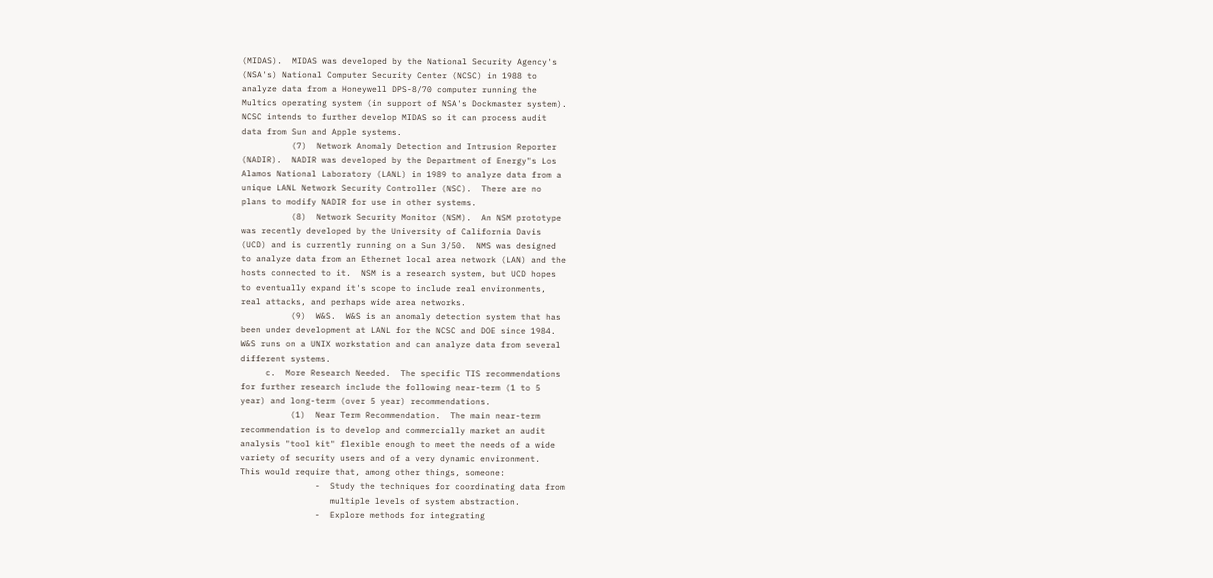(MIDAS).  MIDAS was developed by the National Security Agency's
(NSA's) National Computer Security Center (NCSC) in 1988 to
analyze data from a Honeywell DPS-8/70 computer running the
Multics operating system (in support of NSA's Dockmaster system).
NCSC intends to further develop MIDAS so it can process audit
data from Sun and Apple systems.
          (7)  Network Anomaly Detection and Intrusion Reporter
(NADIR).  NADIR was developed by the Department of Energy"s Los
Alamos National Laboratory (LANL) in 1989 to analyze data from a
unique LANL Network Security Controller (NSC).  There are no
plans to modify NADIR for use in other systems.
          (8)  Network Security Monitor (NSM).  An NSM prototype
was recently developed by the University of California Davis
(UCD) and is currently running on a Sun 3/50.  NMS was designed
to analyze data from an Ethernet local area network (LAN) and the
hosts connected to it.  NSM is a research system, but UCD hopes
to eventually expand it's scope to include real environments,
real attacks, and perhaps wide area networks.
          (9)  W&S.  W&S is an anomaly detection system that has
been under development at LANL for the NCSC and DOE since 1984.
W&S runs on a UNIX workstation and can analyze data from several
different systems.
     c.  More Research Needed.  The specific TIS recommendations
for further research include the following near-term (1 to 5
year) and long-term (over 5 year) recommendations.
          (1)  Near Term Recommendation.  The main near-term
recommendation is to develop and commercially market an audit
analysis "tool kit" flexible enough to meet the needs of a wide
variety of security users and of a very dynamic environment.
This would require that, among other things, someone:
               -  Study the techniques for coordinating data from
                  multiple levels of system abstraction.
               -  Explore methods for integrating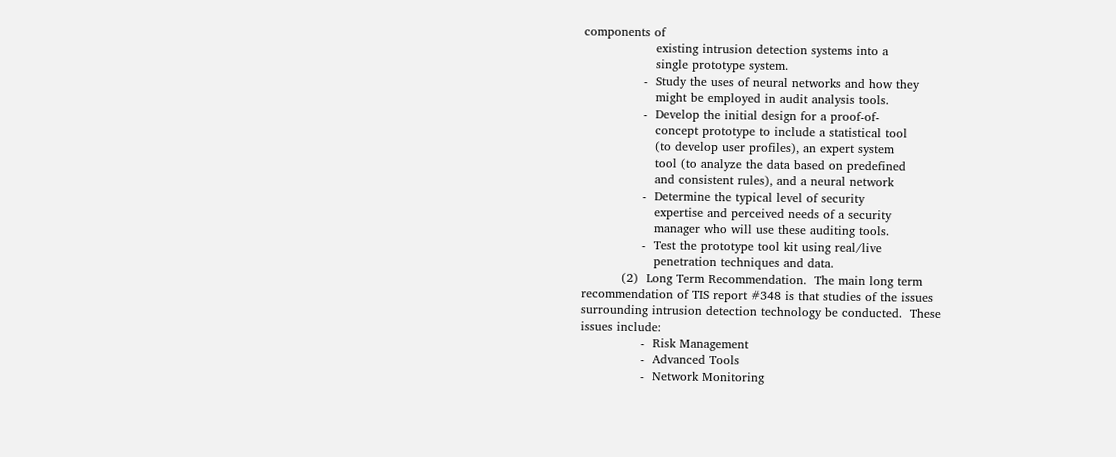components of
                  existing intrusion detection systems into a
                  single prototype system.
               -  Study the uses of neural networks and how they
                  might be employed in audit analysis tools.
               -  Develop the initial design for a proof-of-
                  concept prototype to include a statistical tool
                  (to develop user profiles), an expert system
                  tool (to analyze the data based on predefined
                  and consistent rules), and a neural network
               -  Determine the typical level of security
                  expertise and perceived needs of a security
                  manager who will use these auditing tools.
               -  Test the prototype tool kit using real/live
                  penetration techniques and data.
          (2)  Long Term Recommendation.  The main long term
recommendation of TIS report #348 is that studies of the issues
surrounding intrusion detection technology be conducted.  These
issues include:
               -  Risk Management
               -  Advanced Tools
               -  Network Monitoring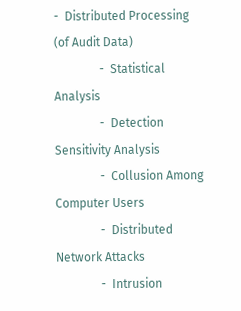-  Distributed Processing (of Audit Data)
               -  Statistical Analysis
               -  Detection Sensitivity Analysis
               -  Collusion Among Computer Users
               -  Distributed Network Attacks
               -  Intrusion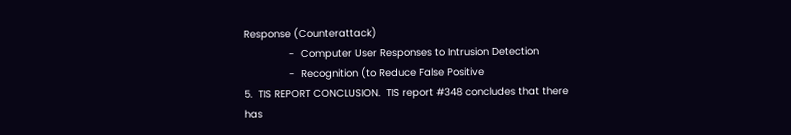Response (Counterattack)
               -  Computer User Responses to Intrusion Detection
               -  Recognition (to Reduce False Positive
5.  TIS REPORT CONCLUSION.  TIS report #348 concludes that there
has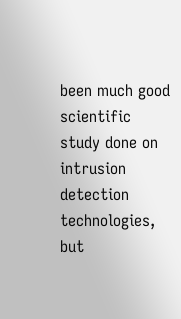been much good scientific study done on intrusion detection
technologies, but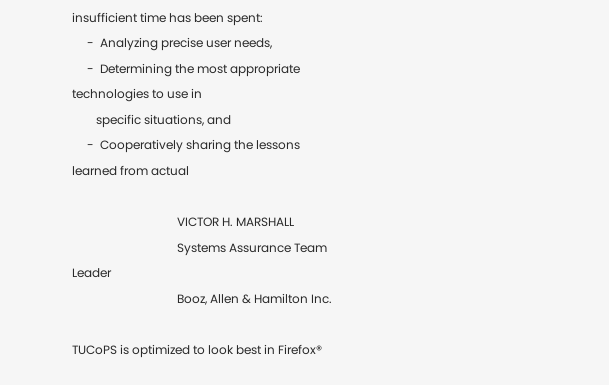insufficient time has been spent:
     -  Analyzing precise user needs,
     -  Determining the most appropriate technologies to use in
        specific situations, and
     -  Cooperatively sharing the lessons learned from actual

                                   VICTOR H. MARSHALL
                                   Systems Assurance Team Leader
                                   Booz, Allen & Hamilton Inc.

TUCoPS is optimized to look best in Firefox®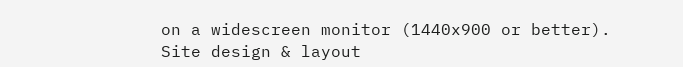on a widescreen monitor (1440x900 or better).
Site design & layout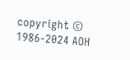copyright © 1986-2024 AOH